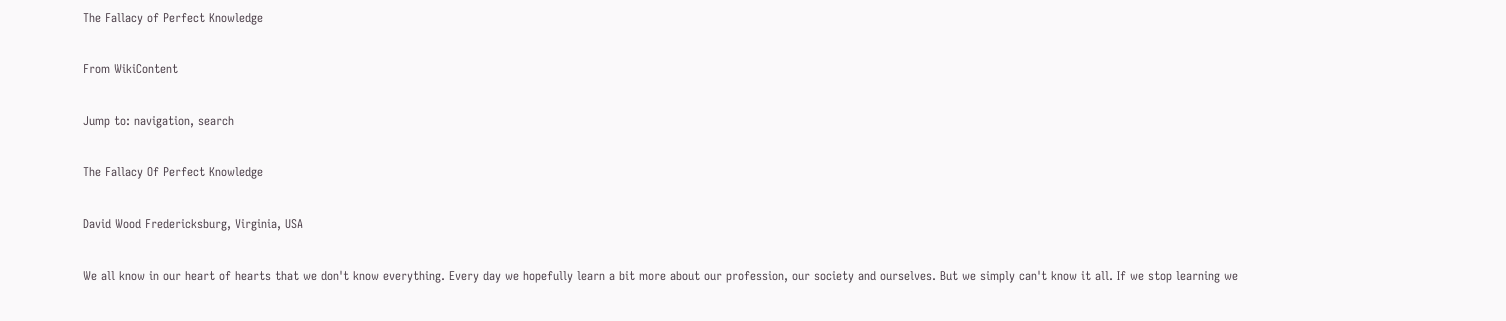The Fallacy of Perfect Knowledge

From WikiContent

Jump to: navigation, search

The Fallacy Of Perfect Knowledge

David Wood Fredericksburg, Virginia, USA

We all know in our heart of hearts that we don't know everything. Every day we hopefully learn a bit more about our profession, our society and ourselves. But we simply can't know it all. If we stop learning we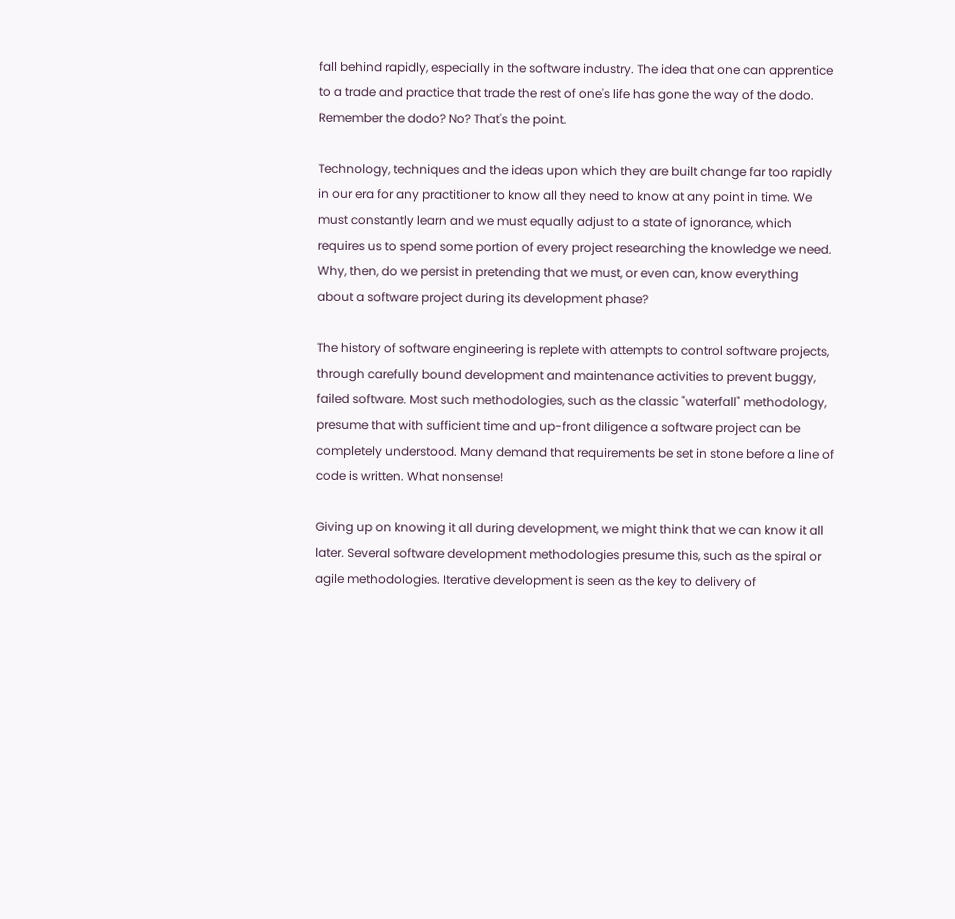fall behind rapidly, especially in the software industry. The idea that one can apprentice to a trade and practice that trade the rest of one's life has gone the way of the dodo. Remember the dodo? No? That's the point.

Technology, techniques and the ideas upon which they are built change far too rapidly in our era for any practitioner to know all they need to know at any point in time. We must constantly learn and we must equally adjust to a state of ignorance, which requires us to spend some portion of every project researching the knowledge we need. Why, then, do we persist in pretending that we must, or even can, know everything about a software project during its development phase?

The history of software engineering is replete with attempts to control software projects, through carefully bound development and maintenance activities to prevent buggy, failed software. Most such methodologies, such as the classic "waterfall" methodology, presume that with sufficient time and up-front diligence a software project can be completely understood. Many demand that requirements be set in stone before a line of code is written. What nonsense!

Giving up on knowing it all during development, we might think that we can know it all later. Several software development methodologies presume this, such as the spiral or agile methodologies. Iterative development is seen as the key to delivery of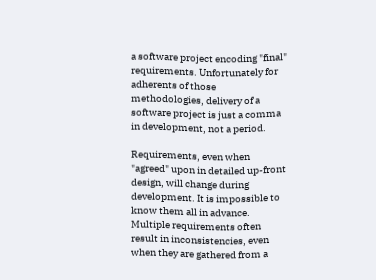a software project encoding "final" requirements. Unfortunately for adherents of those methodologies, delivery of a software project is just a comma in development, not a period.

Requirements, even when "agreed" upon in detailed up-front design, will change during development. It is impossible to know them all in advance. Multiple requirements often result in inconsistencies, even when they are gathered from a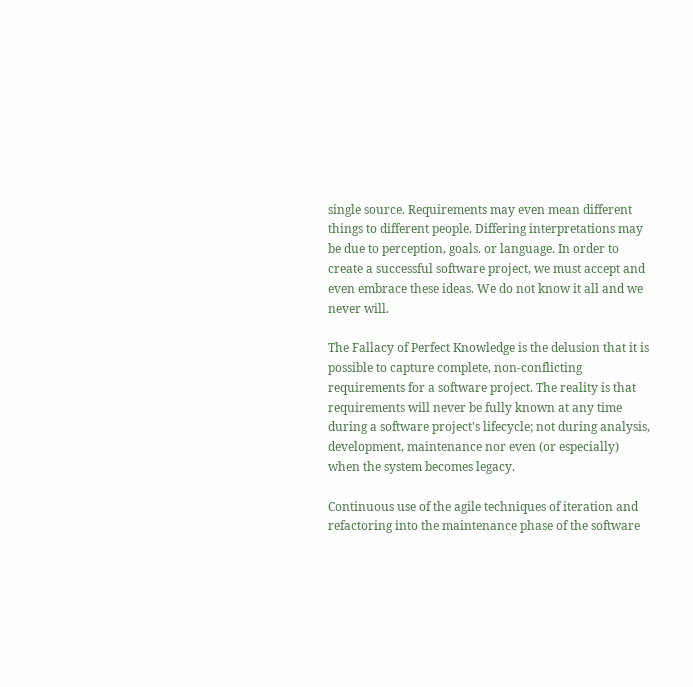single source. Requirements may even mean different things to different people. Differing interpretations may be due to perception, goals. or language. In order to create a successful software project, we must accept and even embrace these ideas. We do not know it all and we never will.

The Fallacy of Perfect Knowledge is the delusion that it is possible to capture complete, non-conflicting requirements for a software project. The reality is that requirements will never be fully known at any time during a software project's lifecycle; not during analysis, development, maintenance nor even (or especially) when the system becomes legacy.

Continuous use of the agile techniques of iteration and refactoring into the maintenance phase of the software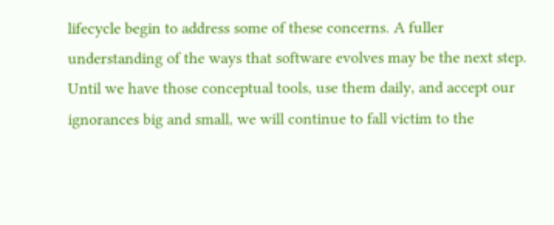lifecycle begin to address some of these concerns. A fuller understanding of the ways that software evolves may be the next step. Until we have those conceptual tools, use them daily, and accept our ignorances big and small, we will continue to fall victim to the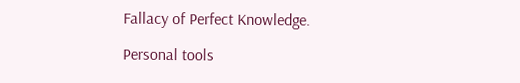Fallacy of Perfect Knowledge.

Personal tools